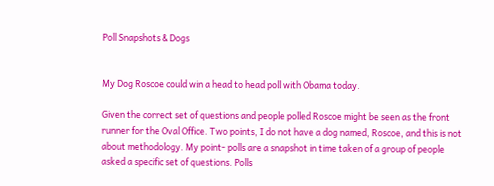Poll Snapshots & Dogs


My Dog Roscoe could win a head to head poll with Obama today.

Given the correct set of questions and people polled Roscoe might be seen as the front runner for the Oval Office. Two points, I do not have a dog named, Roscoe, and this is not about methodology. My point- polls are a snapshot in time taken of a group of people asked a specific set of questions. Polls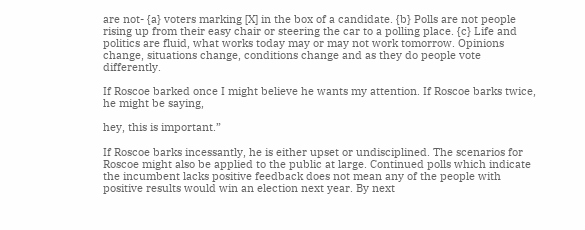are not- {a} voters marking [X] in the box of a candidate. {b} Polls are not people rising up from their easy chair or steering the car to a polling place. {c} Life and politics are fluid, what works today may or may not work tomorrow. Opinions change, situations change, conditions change and as they do people vote differently.

If Roscoe barked once I might believe he wants my attention. If Roscoe barks twice, he might be saying,

hey, this is important.”

If Roscoe barks incessantly, he is either upset or undisciplined. The scenarios for Roscoe might also be applied to the public at large. Continued polls which indicate the incumbent lacks positive feedback does not mean any of the people with positive results would win an election next year. By next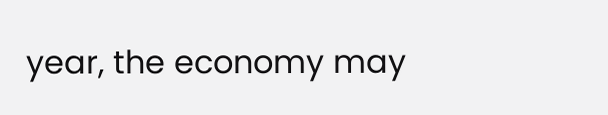year, the economy may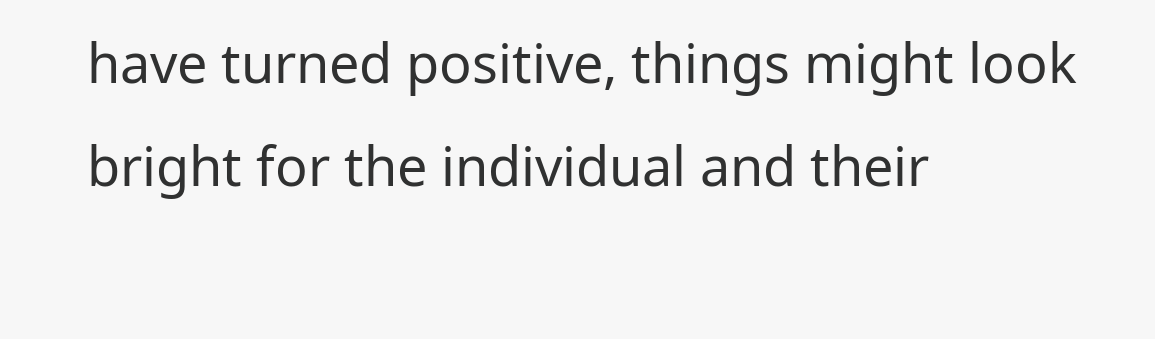have turned positive, things might look bright for the individual and their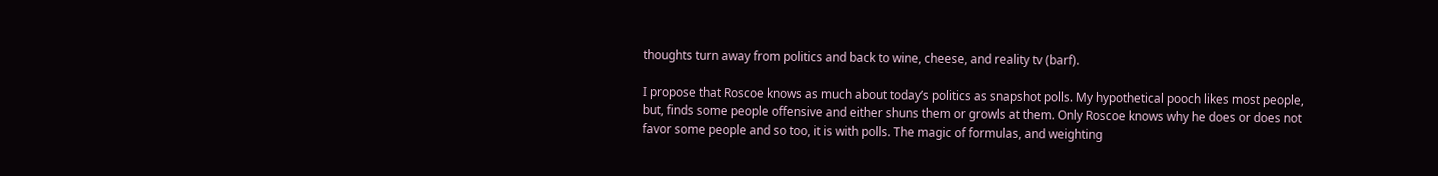thoughts turn away from politics and back to wine, cheese, and reality tv (barf).

I propose that Roscoe knows as much about today’s politics as snapshot polls. My hypothetical pooch likes most people, but, finds some people offensive and either shuns them or growls at them. Only Roscoe knows why he does or does not favor some people and so too, it is with polls. The magic of formulas, and weighting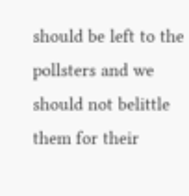should be left to the pollsters and we should not belittle them for their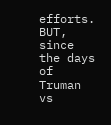efforts. BUT, since the days of Truman vs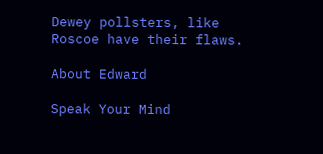Dewey pollsters, like Roscoe have their flaws.

About Edward

Speak Your Mind